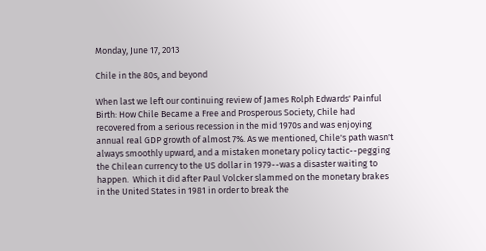Monday, June 17, 2013

Chile in the 80s, and beyond

When last we left our continuing review of James Rolph Edwards' Painful Birth: How Chile Became a Free and Prosperous Society, Chile had recovered from a serious recession in the mid 1970s and was enjoying annual real GDP growth of almost 7%. As we mentioned, Chile's path wasn't always smoothly upward, and a mistaken monetary policy tactic--pegging the Chilean currency to the US dollar in 1979--was a disaster waiting to happen.  Which it did after Paul Volcker slammed on the monetary brakes in the United States in 1981 in order to break the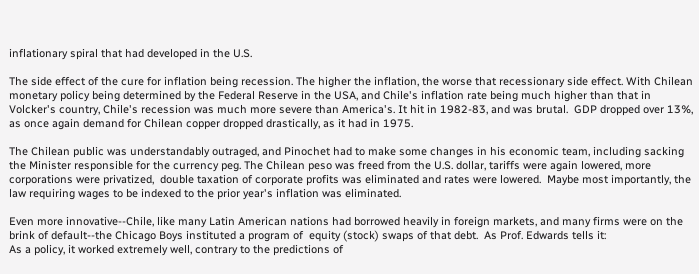inflationary spiral that had developed in the U.S.

The side effect of the cure for inflation being recession. The higher the inflation, the worse that recessionary side effect. With Chilean monetary policy being determined by the Federal Reserve in the USA, and Chile's inflation rate being much higher than that in Volcker's country, Chile's recession was much more severe than America's. It hit in 1982-83, and was brutal.  GDP dropped over 13%, as once again demand for Chilean copper dropped drastically, as it had in 1975.

The Chilean public was understandably outraged, and Pinochet had to make some changes in his economic team, including sacking the Minister responsible for the currency peg. The Chilean peso was freed from the U.S. dollar, tariffs were again lowered, more corporations were privatized,  double taxation of corporate profits was eliminated and rates were lowered.  Maybe most importantly, the law requiring wages to be indexed to the prior year's inflation was eliminated.

Even more innovative--Chile, like many Latin American nations had borrowed heavily in foreign markets, and many firms were on the brink of default--the Chicago Boys instituted a program of  equity (stock) swaps of that debt.  As Prof. Edwards tells it:
As a policy, it worked extremely well, contrary to the predictions of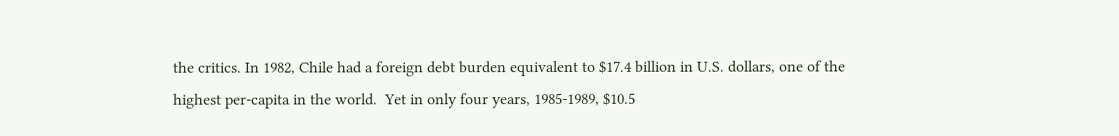the critics. In 1982, Chile had a foreign debt burden equivalent to $17.4 billion in U.S. dollars, one of the highest per-capita in the world.  Yet in only four years, 1985-1989, $10.5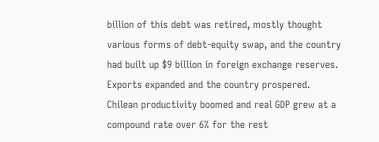billion of this debt was retired, mostly thought various forms of debt-equity swap, and the country had built up $9 billion in foreign exchange reserves. Exports expanded and the country prospered.
Chilean productivity boomed and real GDP grew at a compound rate over 6% for the rest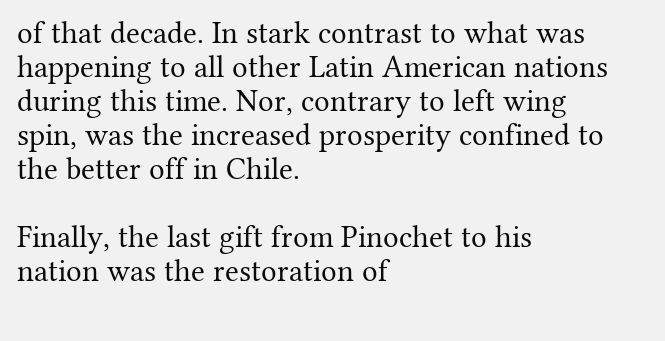of that decade. In stark contrast to what was happening to all other Latin American nations during this time. Nor, contrary to left wing spin, was the increased prosperity confined to the better off in Chile.

Finally, the last gift from Pinochet to his nation was the restoration of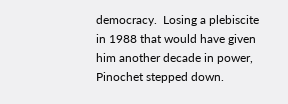democracy.  Losing a plebiscite in 1988 that would have given him another decade in power, Pinochet stepped down.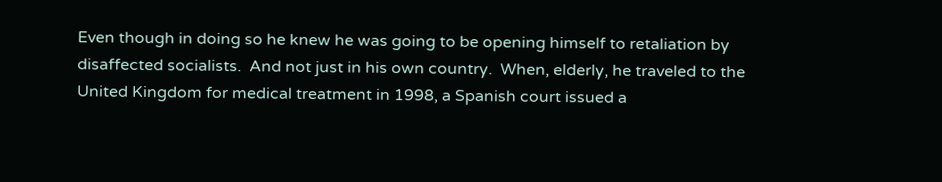Even though in doing so he knew he was going to be opening himself to retaliation by disaffected socialists.  And not just in his own country.  When, elderly, he traveled to the United Kingdom for medical treatment in 1998, a Spanish court issued a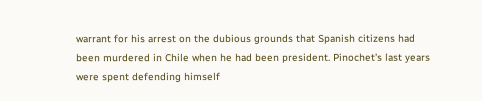warrant for his arrest on the dubious grounds that Spanish citizens had been murdered in Chile when he had been president. Pinochet's last years were spent defending himself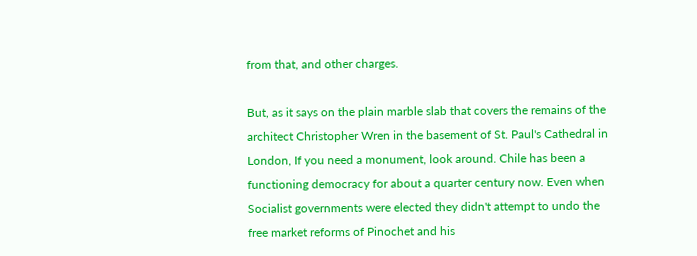from that, and other charges.

But, as it says on the plain marble slab that covers the remains of the architect Christopher Wren in the basement of St. Paul's Cathedral in London, If you need a monument, look around. Chile has been a functioning democracy for about a quarter century now. Even when Socialist governments were elected they didn't attempt to undo the free market reforms of Pinochet and his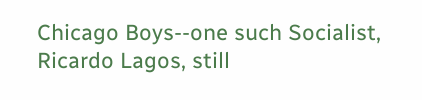Chicago Boys--one such Socialist, Ricardo Lagos, still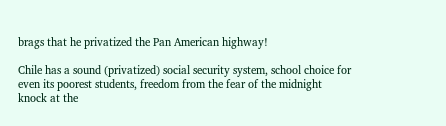brags that he privatized the Pan American highway!

Chile has a sound (privatized) social security system, school choice for even its poorest students, freedom from the fear of the midnight knock at the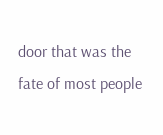door that was the fate of most people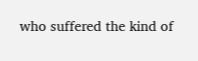who suffered the kind of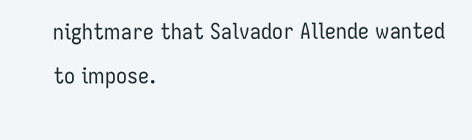nightmare that Salvador Allende wanted to impose.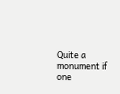Quite a monument if one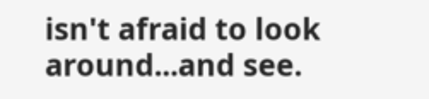isn't afraid to look around...and see.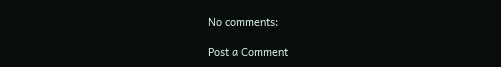No comments:

Post a Comment